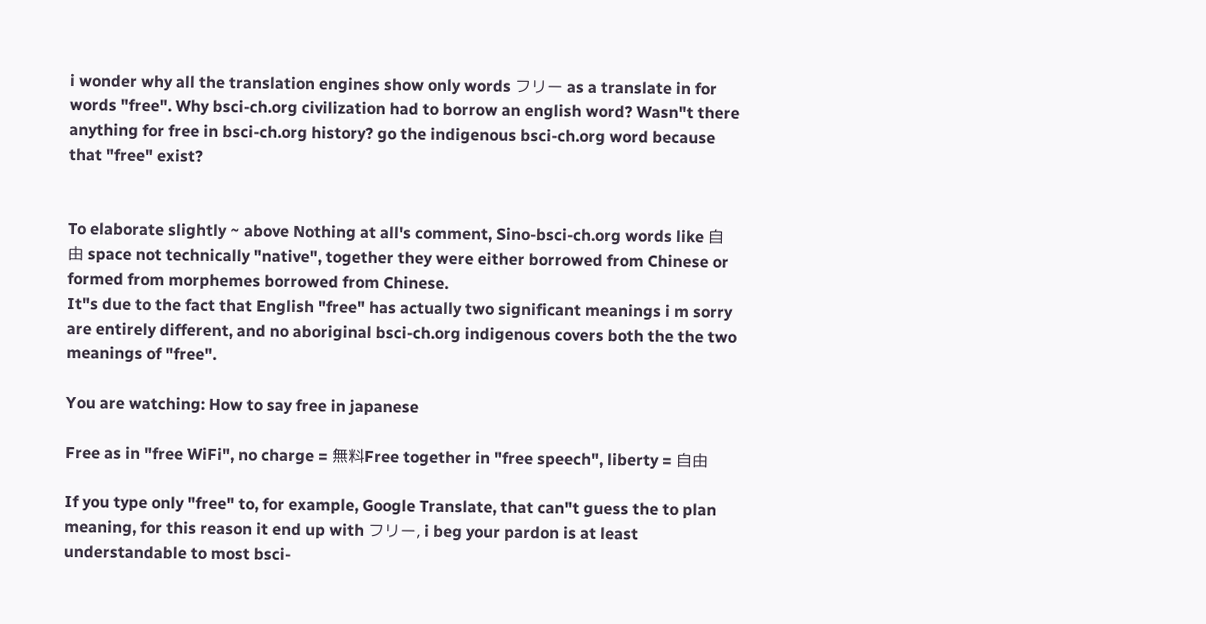i wonder why all the translation engines show only words フリー as a translate in for words "free". Why bsci-ch.org civilization had to borrow an english word? Wasn"t there anything for free in bsci-ch.org history? go the indigenous bsci-ch.org word because that "free" exist?


To elaborate slightly ~ above Nothing at all's comment, Sino-bsci-ch.org words like 自由 space not technically "native", together they were either borrowed from Chinese or formed from morphemes borrowed from Chinese.
It"s due to the fact that English "free" has actually two significant meanings i m sorry are entirely different, and no aboriginal bsci-ch.org indigenous covers both the the two meanings of "free".

You are watching: How to say free in japanese

Free as in "free WiFi", no charge = 無料Free together in "free speech", liberty = 自由

If you type only "free" to, for example, Google Translate, that can"t guess the to plan meaning, for this reason it end up with フリー, i beg your pardon is at least understandable to most bsci-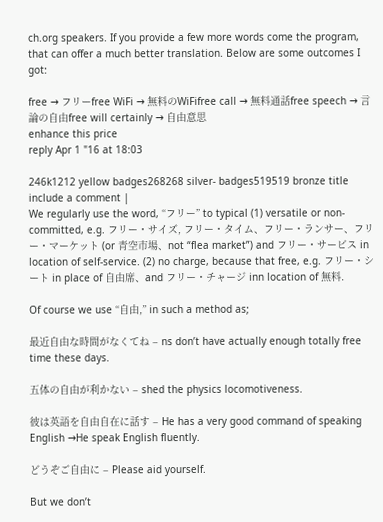ch.org speakers. If you provide a few more words come the program, that can offer a much better translation. Below are some outcomes I got:

free → フリーfree WiFi → 無料のWiFifree call → 無料通話free speech → 言論の自由free will certainly → 自由意思
enhance this price
reply Apr 1 "16 at 18:03

246k1212 yellow badges268268 silver- badges519519 bronze title
include a comment |
We regularly use the word, “フリー” to typical (1) versatile or non-committed, e.g. フリー・サイズ, フリー・タイム、フリー・ランサー、フリー・マーケット (or 青空市場、not “flea market”) and フリー・サービス in location of self-service. (2) no charge, because that free, e.g. フリー・シート in place of 自由席、and フリー・チャージ inn location of 無料.

Of course we use “自由,” in such a method as;

最近自由な時間がなくてね – ns don’t have actually enough totally free time these days.

五体の自由が利かない – shed the physics locomotiveness.

彼は英語を自由自在に話す – He has a very good command of speaking English →He speak English fluently.

どうぞご自由に – Please aid yourself.

But we don’t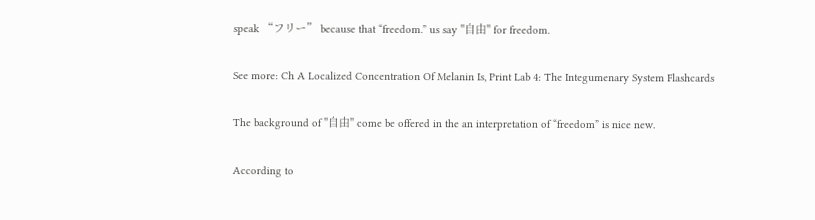speak “フリー” because that “freedom.” us say "自由" for freedom.

See more: Ch A Localized Concentration Of Melanin Is, Print Lab 4: The Integumenary System Flashcards

The background of "自由" come be offered in the an interpretation of “freedom” is nice new.

According to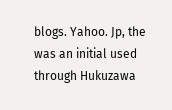blogs. Yahoo. Jp, the was an initial used through Hukuzawa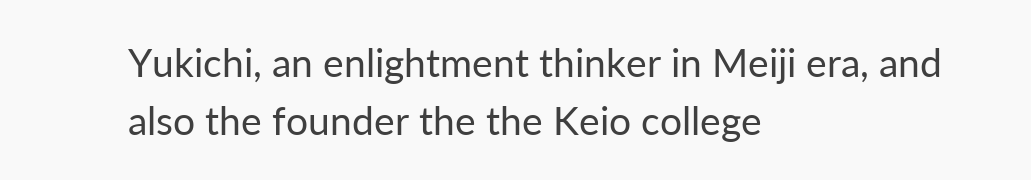Yukichi, an enlightment thinker in Meiji era, and also the founder the the Keio college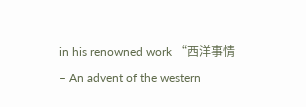in his renowned work “西洋事情 – An advent of the western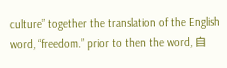culture” together the translation of the English word, “freedom.” prior to then the word, 自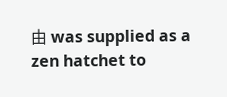由 was supplied as a zen hatchet to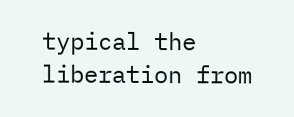typical the liberation from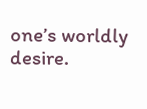one’s worldly desire.